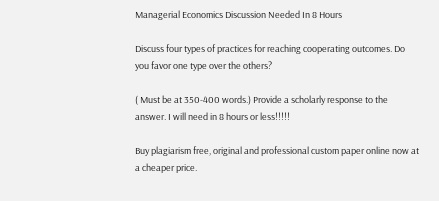Managerial Economics Discussion Needed In 8 Hours

Discuss four types of practices for reaching cooperating outcomes. Do you favor one type over the others?

( Must be at 350-400 words.) Provide a scholarly response to the answer. I will need in 8 hours or less!!!!!

Buy plagiarism free, original and professional custom paper online now at a cheaper price.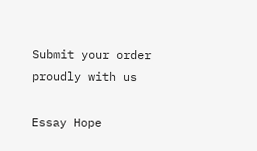Submit your order proudly with us

Essay Hope